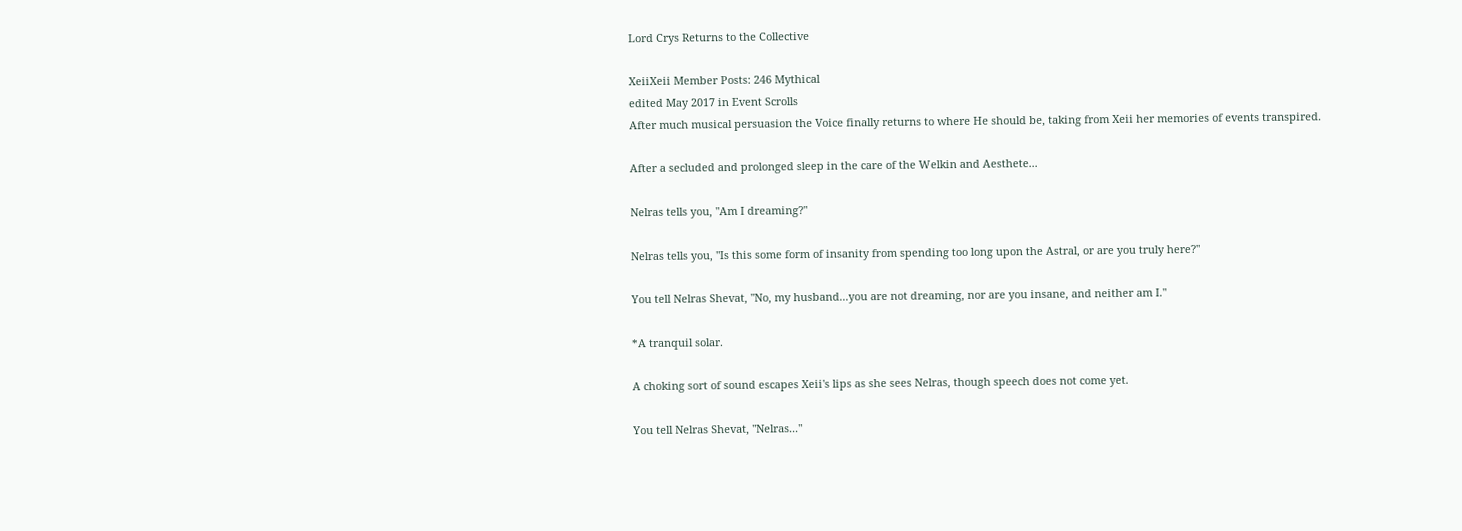Lord Crys Returns to the Collective

XeiiXeii Member Posts: 246 Mythical
edited May 2017 in Event Scrolls
After much musical persuasion the Voice finally returns to where He should be, taking from Xeii her memories of events transpired.

After a secluded and prolonged sleep in the care of the Welkin and Aesthete...

Nelras tells you, "Am I dreaming?"

Nelras tells you, "Is this some form of insanity from spending too long upon the Astral, or are you truly here?"

You tell Nelras Shevat, "No, my husband...you are not dreaming, nor are you insane, and neither am I."

*A tranquil solar.

A choking sort of sound escapes Xeii's lips as she sees Nelras, though speech does not come yet.

You tell Nelras Shevat, "Nelras..."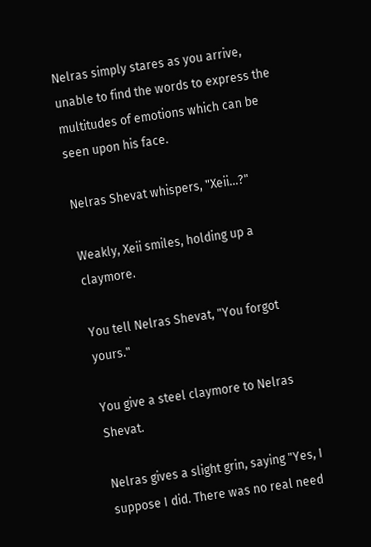Nelras simply stares as you arrive, unable to find the words to express the multitudes of emotions which can be seen upon his face.

Nelras Shevat whispers, "Xeii...?"

Weakly, Xeii smiles, holding up a claymore.

You tell Nelras Shevat, "You forgot yours."

You give a steel claymore to Nelras Shevat.

Nelras gives a slight grin, saying "Yes, I suppose I did. There was no real need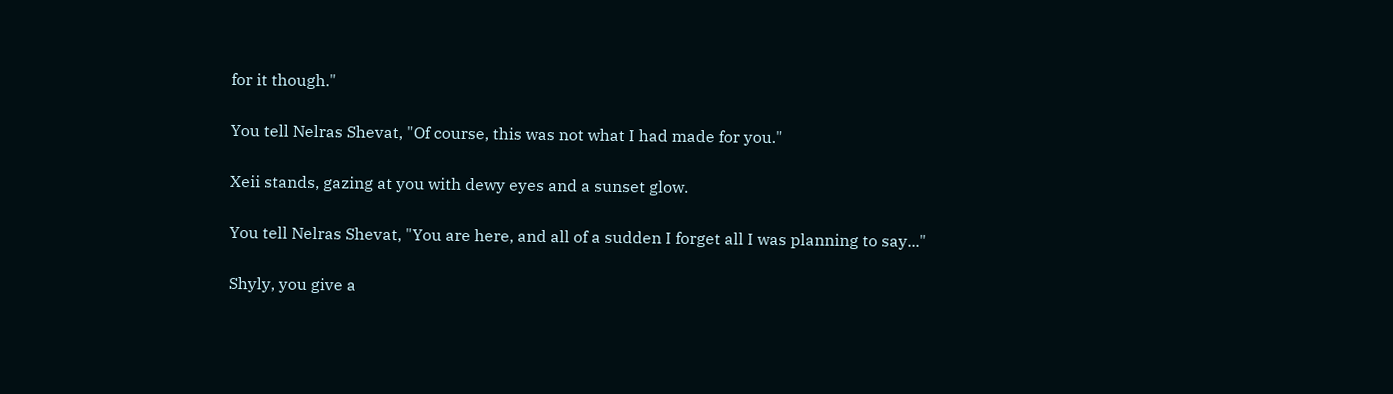for it though."

You tell Nelras Shevat, "Of course, this was not what I had made for you."

Xeii stands, gazing at you with dewy eyes and a sunset glow.

You tell Nelras Shevat, "You are here, and all of a sudden I forget all I was planning to say..."

Shyly, you give a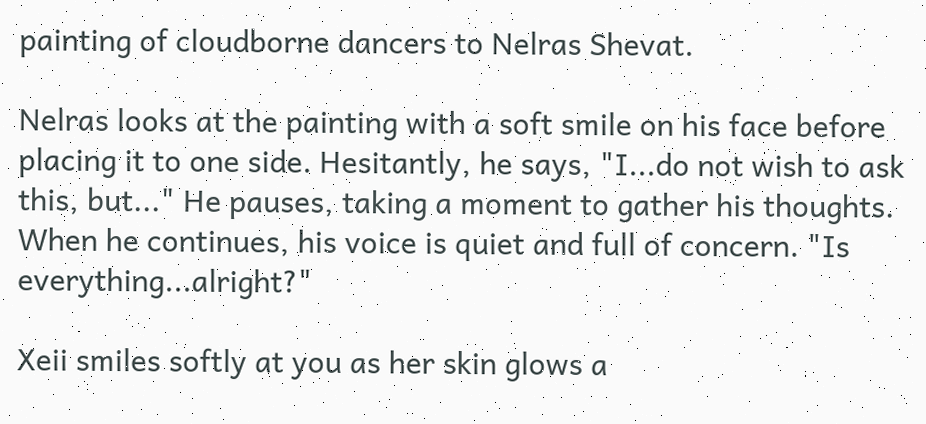painting of cloudborne dancers to Nelras Shevat.

Nelras looks at the painting with a soft smile on his face before placing it to one side. Hesitantly, he says, "I...do not wish to ask this, but..." He pauses, taking a moment to gather his thoughts. When he continues, his voice is quiet and full of concern. "Is everything...alright?"

Xeii smiles softly at you as her skin glows a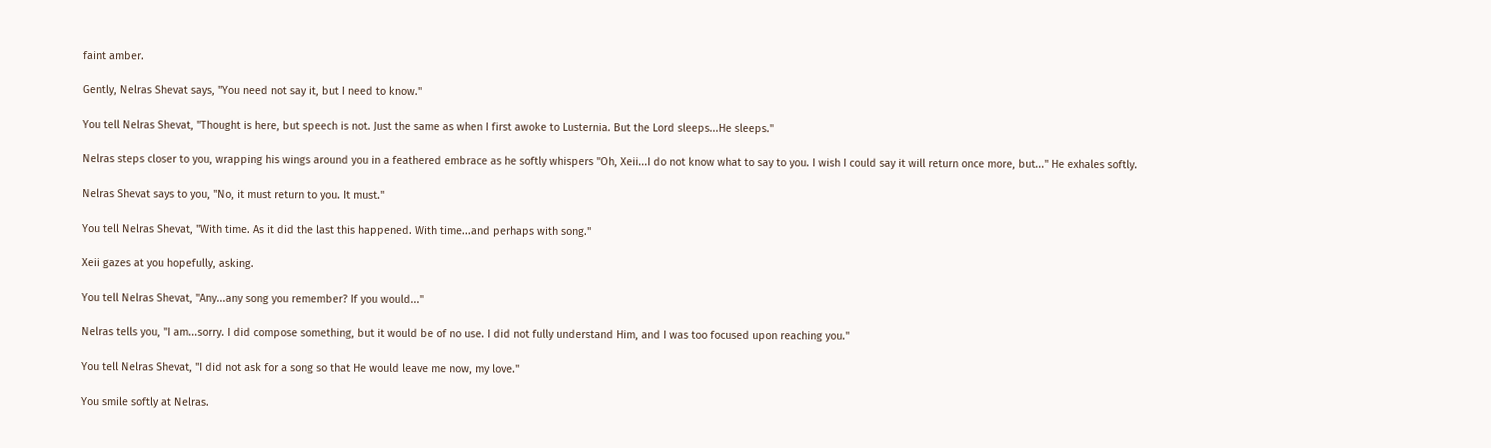faint amber.

Gently, Nelras Shevat says, "You need not say it, but I need to know."

You tell Nelras Shevat, "Thought is here, but speech is not. Just the same as when I first awoke to Lusternia. But the Lord sleeps...He sleeps."

Nelras steps closer to you, wrapping his wings around you in a feathered embrace as he softly whispers "Oh, Xeii...I do not know what to say to you. I wish I could say it will return once more, but..." He exhales softly.

Nelras Shevat says to you, "No, it must return to you. It must."

You tell Nelras Shevat, "With time. As it did the last this happened. With time...and perhaps with song."

Xeii gazes at you hopefully, asking.

You tell Nelras Shevat, "Any...any song you remember? If you would..."

Nelras tells you, "I am...sorry. I did compose something, but it would be of no use. I did not fully understand Him, and I was too focused upon reaching you."

You tell Nelras Shevat, "I did not ask for a song so that He would leave me now, my love."

You smile softly at Nelras.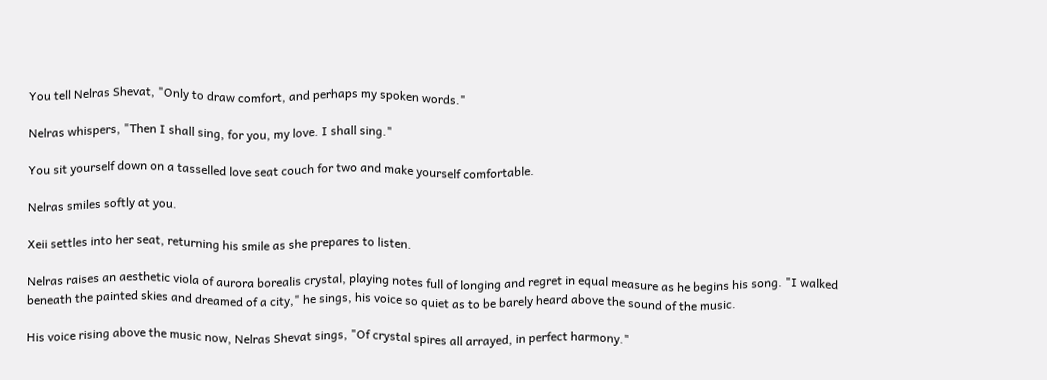You tell Nelras Shevat, "Only to draw comfort, and perhaps my spoken words."

Nelras whispers, "Then I shall sing, for you, my love. I shall sing."

You sit yourself down on a tasselled love seat couch for two and make yourself comfortable.

Nelras smiles softly at you.

Xeii settles into her seat, returning his smile as she prepares to listen.

Nelras raises an aesthetic viola of aurora borealis crystal, playing notes full of longing and regret in equal measure as he begins his song. "I walked beneath the painted skies and dreamed of a city," he sings, his voice so quiet as to be barely heard above the sound of the music.

His voice rising above the music now, Nelras Shevat sings, "Of crystal spires all arrayed, in perfect harmony."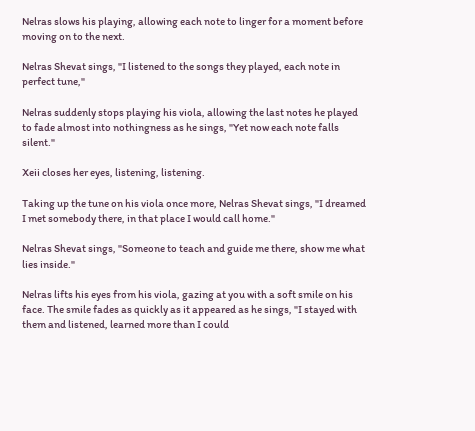Nelras slows his playing, allowing each note to linger for a moment before moving on to the next.

Nelras Shevat sings, "I listened to the songs they played, each note in perfect tune,"

Nelras suddenly stops playing his viola, allowing the last notes he played to fade almost into nothingness as he sings, "Yet now each note falls silent."

Xeii closes her eyes, listening, listening.

Taking up the tune on his viola once more, Nelras Shevat sings, "I dreamed I met somebody there, in that place I would call home."

Nelras Shevat sings, "Someone to teach and guide me there, show me what lies inside."

Nelras lifts his eyes from his viola, gazing at you with a soft smile on his face. The smile fades as quickly as it appeared as he sings, "I stayed with them and listened, learned more than I could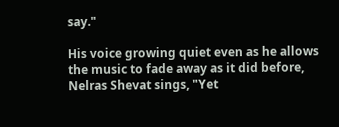say."

His voice growing quiet even as he allows the music to fade away as it did before, Nelras Shevat sings, "Yet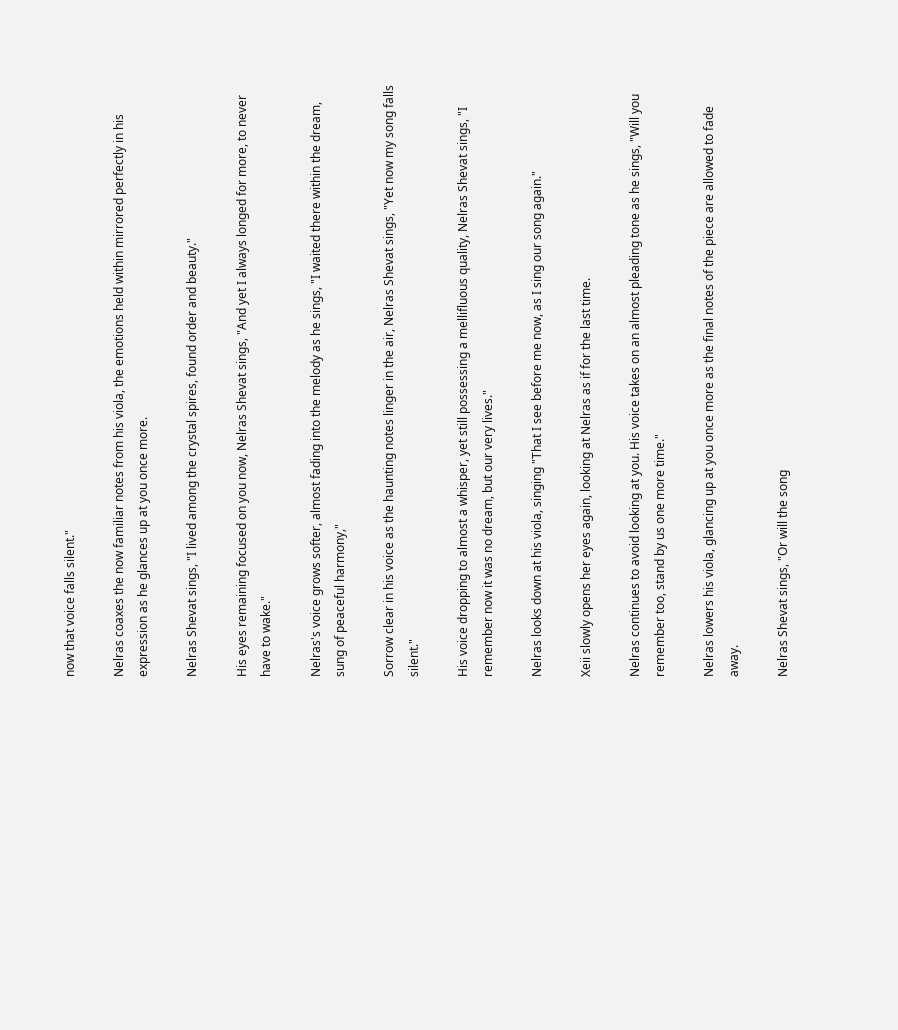now that voice falls silent."

Nelras coaxes the now familiar notes from his viola, the emotions held within mirrored perfectly in his expression as he glances up at you once more.

Nelras Shevat sings, "I lived among the crystal spires, found order and beauty."

His eyes remaining focused on you now, Nelras Shevat sings, "And yet I always longed for more, to never have to wake."

Nelras's voice grows softer, almost fading into the melody as he sings, "I waited there within the dream, sung of peaceful harmony,"

Sorrow clear in his voice as the haunting notes linger in the air, Nelras Shevat sings, "Yet now my song falls silent."

His voice dropping to almost a whisper, yet still possessing a mellifluous quality, Nelras Shevat sings, "I remember now it was no dream, but our very lives."

Nelras looks down at his viola, singing "That I see before me now, as I sing our song again."

Xeii slowly opens her eyes again, looking at Nelras as if for the last time.

Nelras continues to avoid looking at you. His voice takes on an almost pleading tone as he sings, "Will you remember too, stand by us one more time."

Nelras lowers his viola, glancing up at you once more as the final notes of the piece are allowed to fade away.

Nelras Shevat sings, "Or will the song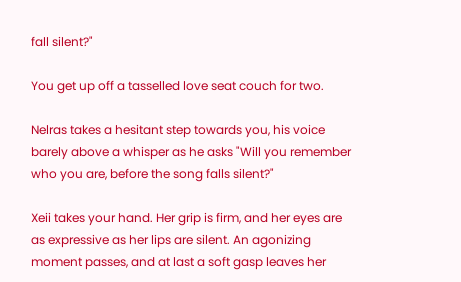fall silent?"

You get up off a tasselled love seat couch for two.

Nelras takes a hesitant step towards you, his voice barely above a whisper as he asks "Will you remember who you are, before the song falls silent?"

Xeii takes your hand. Her grip is firm, and her eyes are as expressive as her lips are silent. An agonizing moment passes, and at last a soft gasp leaves her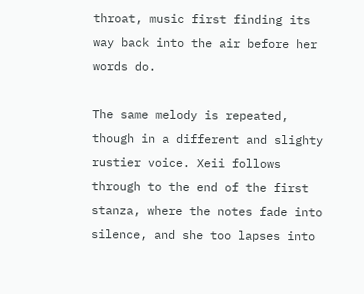throat, music first finding its way back into the air before her words do.

The same melody is repeated, though in a different and slighty rustier voice. Xeii follows through to the end of the first stanza, where the notes fade into silence, and she too lapses into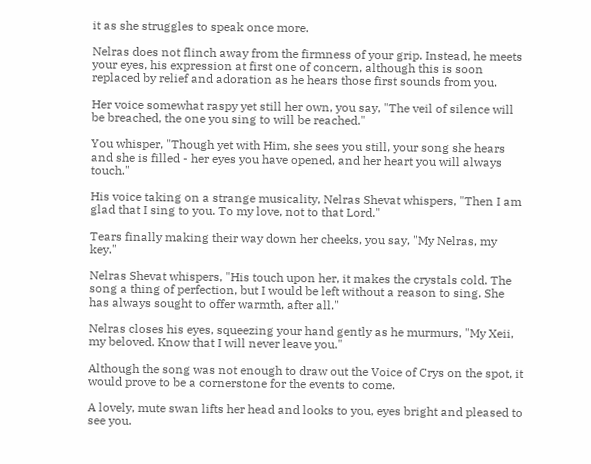it as she struggles to speak once more.

Nelras does not flinch away from the firmness of your grip. Instead, he meets your eyes, his expression at first one of concern, although this is soon replaced by relief and adoration as he hears those first sounds from you.

Her voice somewhat raspy yet still her own, you say, "The veil of silence will be breached, the one you sing to will be reached."

You whisper, "Though yet with Him, she sees you still, your song she hears and she is filled - her eyes you have opened, and her heart you will always touch."

His voice taking on a strange musicality, Nelras Shevat whispers, "Then I am glad that I sing to you. To my love, not to that Lord."

Tears finally making their way down her cheeks, you say, "My Nelras, my key."

Nelras Shevat whispers, "His touch upon her, it makes the crystals cold. The song a thing of perfection, but I would be left without a reason to sing. She has always sought to offer warmth, after all."

Nelras closes his eyes, squeezing your hand gently as he murmurs, "My Xeii, my beloved. Know that I will never leave you."

Although the song was not enough to draw out the Voice of Crys on the spot, it would prove to be a cornerstone for the events to come.

A lovely, mute swan lifts her head and looks to you, eyes bright and pleased to see you.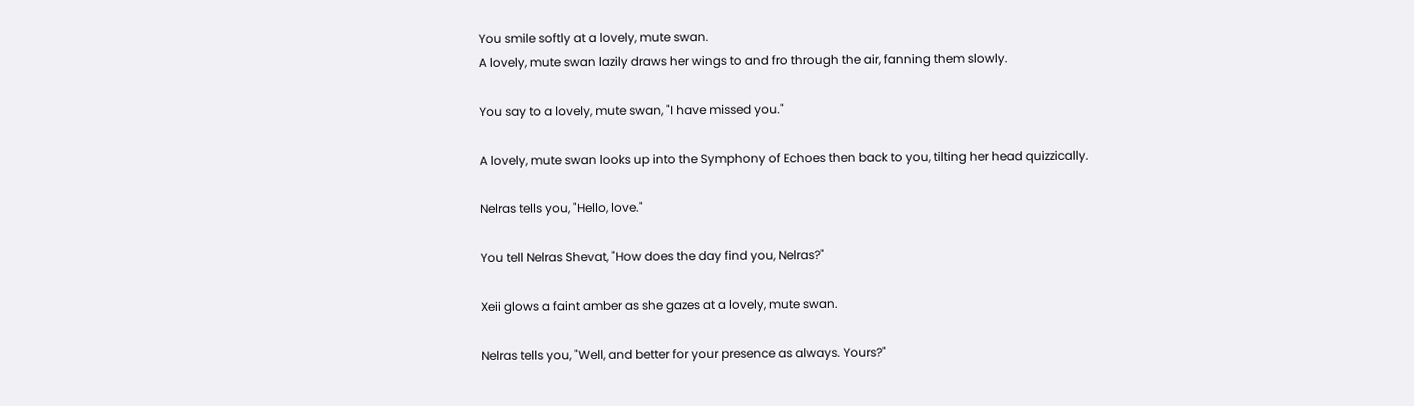You smile softly at a lovely, mute swan.
A lovely, mute swan lazily draws her wings to and fro through the air, fanning them slowly.

You say to a lovely, mute swan, "I have missed you."

A lovely, mute swan looks up into the Symphony of Echoes then back to you, tilting her head quizzically.

Nelras tells you, "Hello, love."

You tell Nelras Shevat, "How does the day find you, Nelras?"

Xeii glows a faint amber as she gazes at a lovely, mute swan.

Nelras tells you, "Well, and better for your presence as always. Yours?"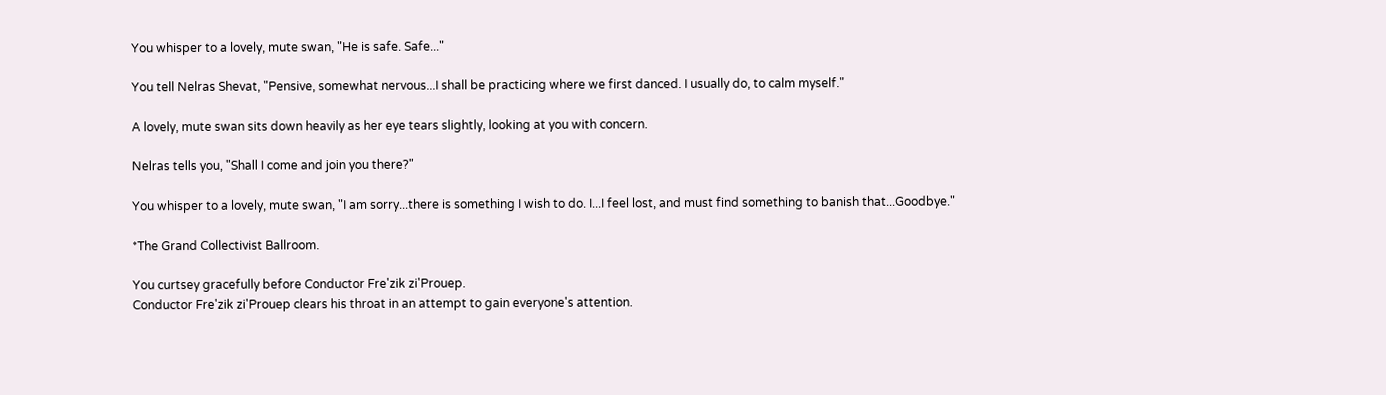You whisper to a lovely, mute swan, "He is safe. Safe..."

You tell Nelras Shevat, "Pensive, somewhat nervous...I shall be practicing where we first danced. I usually do, to calm myself."

A lovely, mute swan sits down heavily as her eye tears slightly, looking at you with concern.

Nelras tells you, "Shall I come and join you there?"

You whisper to a lovely, mute swan, "I am sorry...there is something I wish to do. I...I feel lost, and must find something to banish that...Goodbye."

*The Grand Collectivist Ballroom.

You curtsey gracefully before Conductor Fre'zik zi'Prouep.
Conductor Fre'zik zi'Prouep clears his throat in an attempt to gain everyone's attention.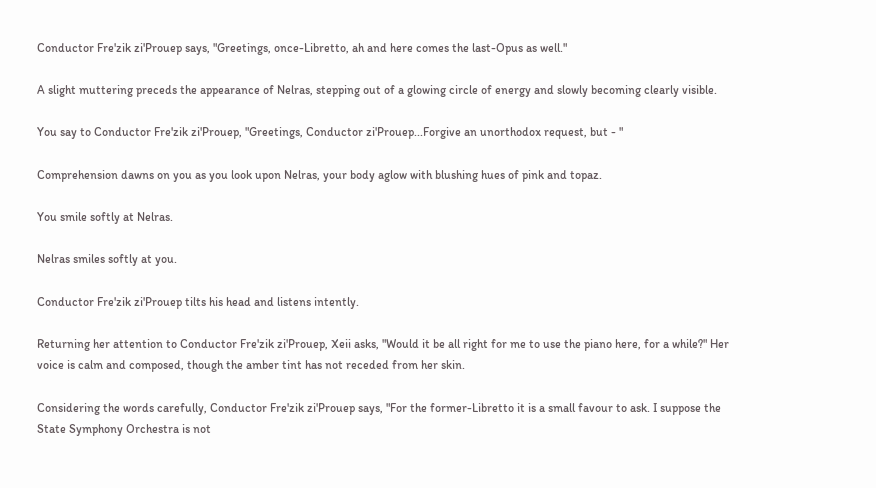Conductor Fre'zik zi'Prouep says, "Greetings, once-Libretto, ah and here comes the last-Opus as well."

A slight muttering preceds the appearance of Nelras, stepping out of a glowing circle of energy and slowly becoming clearly visible.

You say to Conductor Fre'zik zi'Prouep, "Greetings, Conductor zi'Prouep...Forgive an unorthodox request, but - "

Comprehension dawns on you as you look upon Nelras, your body aglow with blushing hues of pink and topaz.

You smile softly at Nelras.

Nelras smiles softly at you.

Conductor Fre'zik zi'Prouep tilts his head and listens intently.

Returning her attention to Conductor Fre'zik zi'Prouep, Xeii asks, "Would it be all right for me to use the piano here, for a while?" Her voice is calm and composed, though the amber tint has not receded from her skin.

Considering the words carefully, Conductor Fre'zik zi'Prouep says, "For the former-Libretto it is a small favour to ask. I suppose the State Symphony Orchestra is not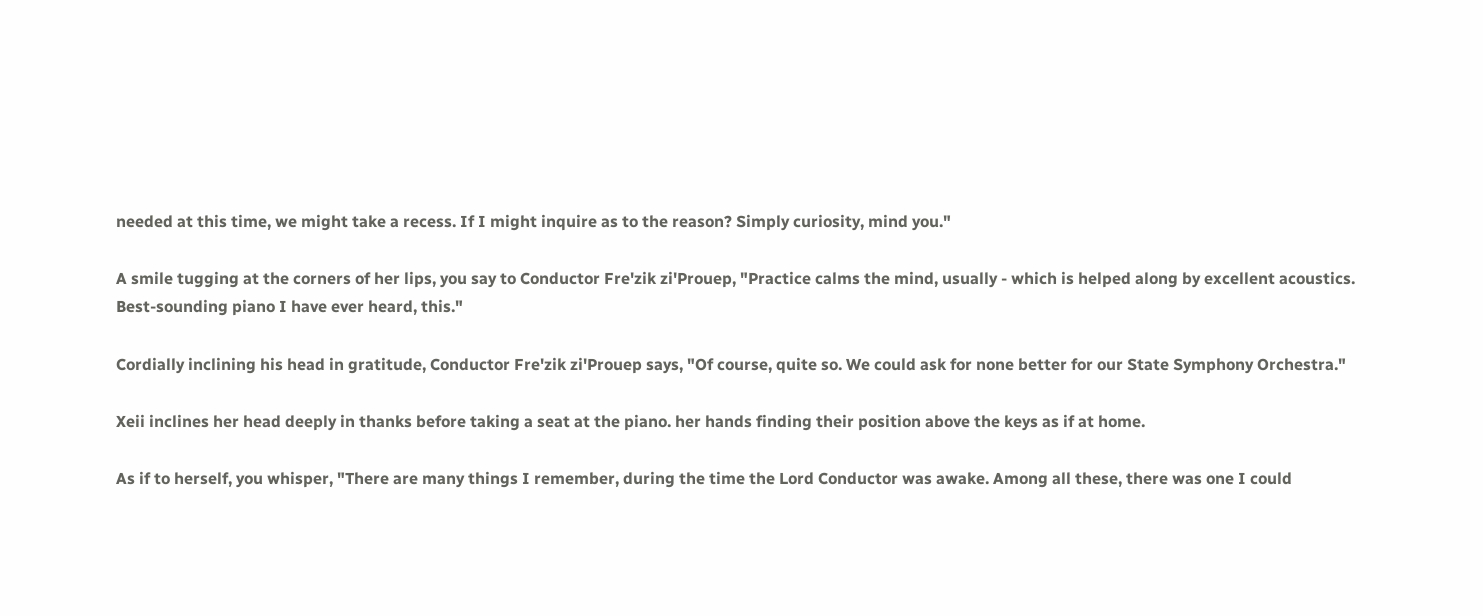needed at this time, we might take a recess. If I might inquire as to the reason? Simply curiosity, mind you."

A smile tugging at the corners of her lips, you say to Conductor Fre'zik zi'Prouep, "Practice calms the mind, usually - which is helped along by excellent acoustics. Best-sounding piano I have ever heard, this."

Cordially inclining his head in gratitude, Conductor Fre'zik zi'Prouep says, "Of course, quite so. We could ask for none better for our State Symphony Orchestra."

Xeii inclines her head deeply in thanks before taking a seat at the piano. her hands finding their position above the keys as if at home.

As if to herself, you whisper, "There are many things I remember, during the time the Lord Conductor was awake. Among all these, there was one I could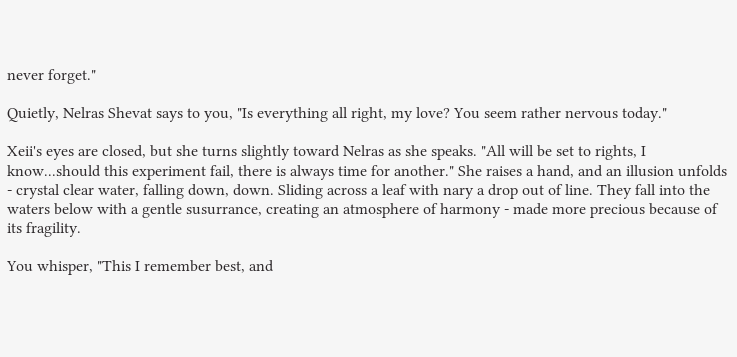never forget."

Quietly, Nelras Shevat says to you, "Is everything all right, my love? You seem rather nervous today."

Xeii's eyes are closed, but she turns slightly toward Nelras as she speaks. "All will be set to rights, I know...should this experiment fail, there is always time for another." She raises a hand, and an illusion unfolds - crystal clear water, falling down, down. Sliding across a leaf with nary a drop out of line. They fall into the waters below with a gentle susurrance, creating an atmosphere of harmony - made more precious because of its fragility.

You whisper, "This I remember best, and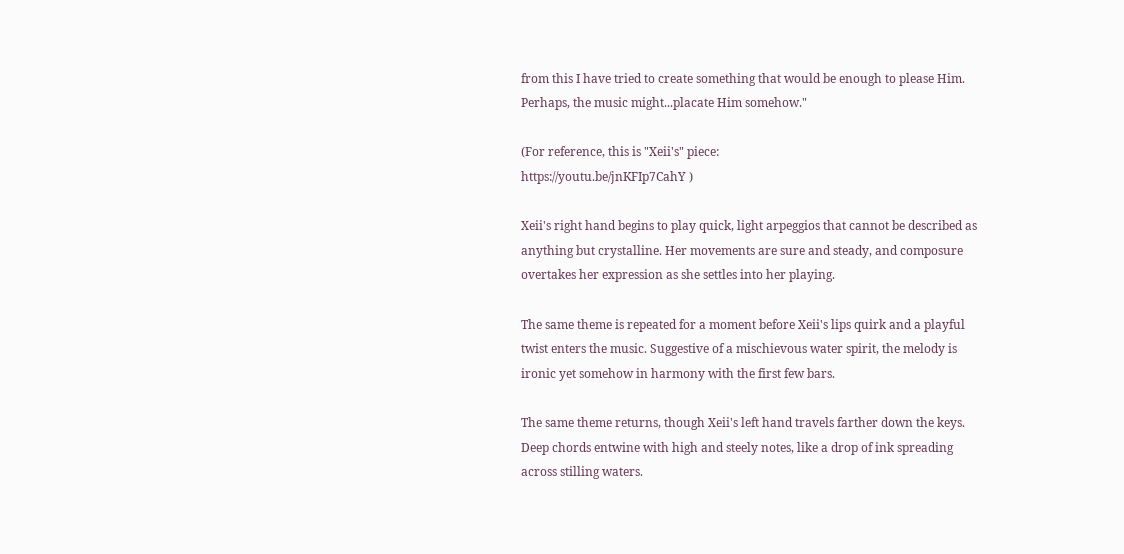from this I have tried to create something that would be enough to please Him. Perhaps, the music might...placate Him somehow."

(For reference, this is "Xeii's" piece:
https://youtu.be/jnKFIp7CahY )

Xeii's right hand begins to play quick, light arpeggios that cannot be described as anything but crystalline. Her movements are sure and steady, and composure overtakes her expression as she settles into her playing.

The same theme is repeated for a moment before Xeii's lips quirk and a playful twist enters the music. Suggestive of a mischievous water spirit, the melody is ironic yet somehow in harmony with the first few bars.

The same theme returns, though Xeii's left hand travels farther down the keys. Deep chords entwine with high and steely notes, like a drop of ink spreading across stilling waters.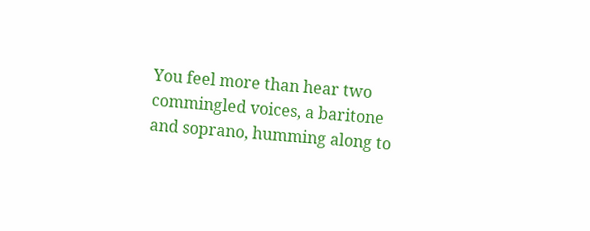You feel more than hear two commingled voices, a baritone and soprano, humming along to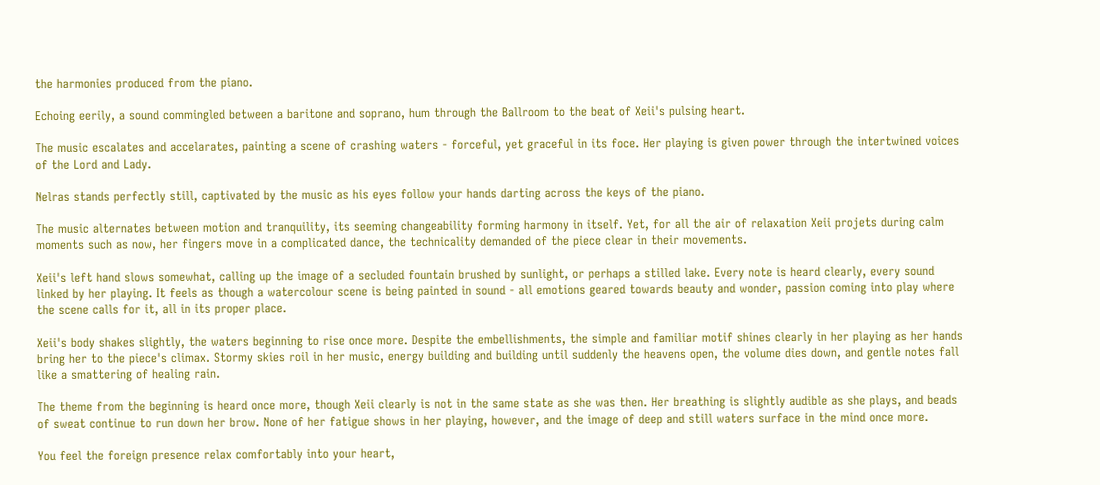the harmonies produced from the piano.

Echoing eerily, a sound commingled between a baritone and soprano, hum through the Ballroom to the beat of Xeii's pulsing heart.

The music escalates and accelarates, painting a scene of crashing waters - forceful, yet graceful in its foce. Her playing is given power through the intertwined voices of the Lord and Lady.

Nelras stands perfectly still, captivated by the music as his eyes follow your hands darting across the keys of the piano.

The music alternates between motion and tranquility, its seeming changeability forming harmony in itself. Yet, for all the air of relaxation Xeii projets during calm moments such as now, her fingers move in a complicated dance, the technicality demanded of the piece clear in their movements.

Xeii's left hand slows somewhat, calling up the image of a secluded fountain brushed by sunlight, or perhaps a stilled lake. Every note is heard clearly, every sound linked by her playing. It feels as though a watercolour scene is being painted in sound - all emotions geared towards beauty and wonder, passion coming into play where the scene calls for it, all in its proper place.

Xeii's body shakes slightly, the waters beginning to rise once more. Despite the embellishments, the simple and familiar motif shines clearly in her playing as her hands bring her to the piece's climax. Stormy skies roil in her music, energy building and building until suddenly the heavens open, the volume dies down, and gentle notes fall like a smattering of healing rain.

The theme from the beginning is heard once more, though Xeii clearly is not in the same state as she was then. Her breathing is slightly audible as she plays, and beads of sweat continue to run down her brow. None of her fatigue shows in her playing, however, and the image of deep and still waters surface in the mind once more.

You feel the foreign presence relax comfortably into your heart,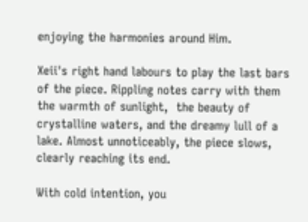enjoying the harmonies around Him.

Xeii's right hand labours to play the last bars of the piece. Rippling notes carry with them the warmth of sunlight,  the beauty of crystalline waters, and the dreamy lull of a lake. Almost unnoticeably, the piece slows, clearly reaching its end.

With cold intention, you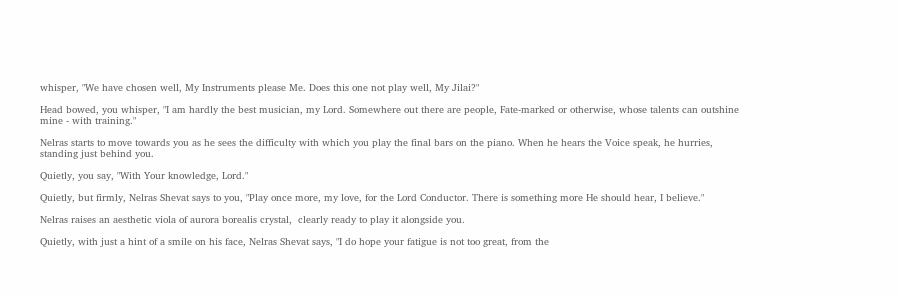whisper, "We have chosen well, My Instruments please Me. Does this one not play well, My Jilai?"

Head bowed, you whisper, "I am hardly the best musician, my Lord. Somewhere out there are people, Fate-marked or otherwise, whose talents can outshine mine - with training."

Nelras starts to move towards you as he sees the difficulty with which you play the final bars on the piano. When he hears the Voice speak, he hurries, standing just behind you.

Quietly, you say, "With Your knowledge, Lord."

Quietly, but firmly, Nelras Shevat says to you, "Play once more, my love, for the Lord Conductor. There is something more He should hear, I believe."

Nelras raises an aesthetic viola of aurora borealis crystal,  clearly ready to play it alongside you.

Quietly, with just a hint of a smile on his face, Nelras Shevat says, "I do hope your fatigue is not too great, from the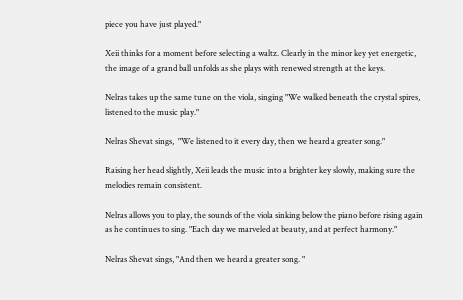piece you have just played."

Xeii thinks for a moment before selecting a waltz. Clearly in the minor key yet energetic, the image of a grand ball unfolds as she plays with renewed strength at the keys.

Nelras takes up the same tune on the viola, singing "We walked beneath the crystal spires, listened to the music play."

Nelras Shevat sings,  "We listened to it every day, then we heard a greater song."

Raising her head slightly, Xeii leads the music into a brighter key slowly, making sure the melodies remain consistent.

Nelras allows you to play, the sounds of the viola sinking below the piano before rising again as he continues to sing. "Each day we marveled at beauty, and at perfect harmony."

Nelras Shevat sings, "And then we heard a greater song. "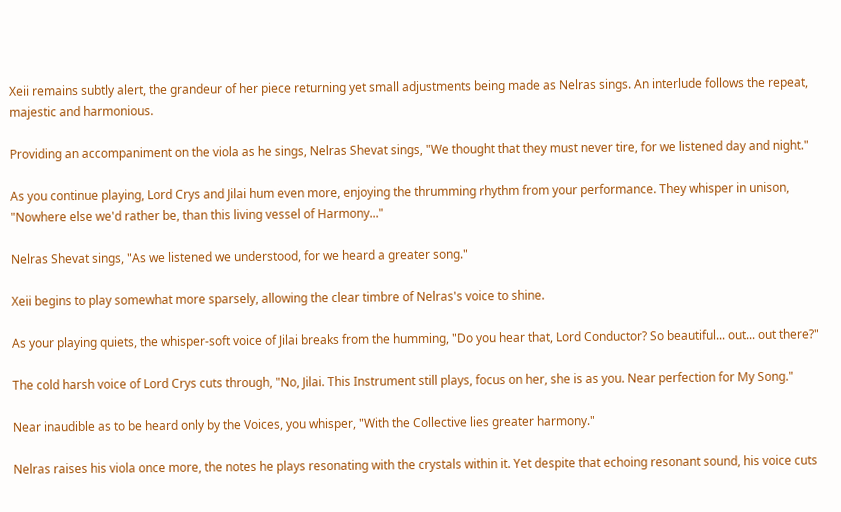Xeii remains subtly alert, the grandeur of her piece returning yet small adjustments being made as Nelras sings. An interlude follows the repeat, majestic and harmonious.

Providing an accompaniment on the viola as he sings, Nelras Shevat sings, "We thought that they must never tire, for we listened day and night."

As you continue playing, Lord Crys and Jilai hum even more, enjoying the thrumming rhythm from your performance. They whisper in unison, "Nowhere else we'd rather be, than this living vessel of Harmony..."

Nelras Shevat sings, "As we listened we understood, for we heard a greater song."

Xeii begins to play somewhat more sparsely, allowing the clear timbre of Nelras's voice to shine.

As your playing quiets, the whisper-soft voice of Jilai breaks from the humming, "Do you hear that, Lord Conductor? So beautiful... out... out there?"

The cold harsh voice of Lord Crys cuts through, "No, Jilai. This Instrument still plays, focus on her, she is as you. Near perfection for My Song."

Near inaudible as to be heard only by the Voices, you whisper, "With the Collective lies greater harmony."

Nelras raises his viola once more, the notes he plays resonating with the crystals within it. Yet despite that echoing resonant sound, his voice cuts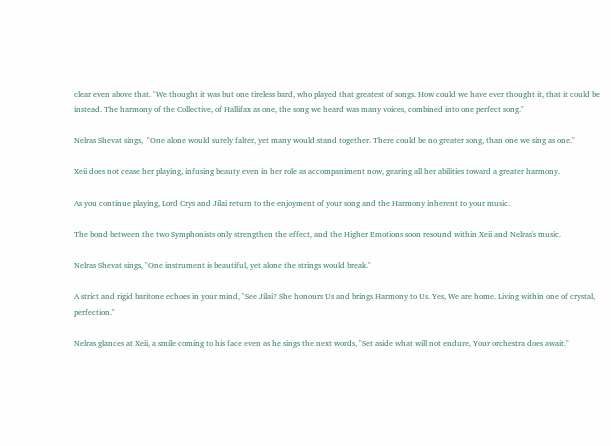clear even above that. "We thought it was but one tireless bard, who played that greatest of songs. How could we have ever thought it, that it could be instead. The harmony of the Collective, of Hallifax as one, the song we heard was many voices, combined into one perfect song."

Nelras Shevat sings,  "One alone would surely falter, yet many would stand together. There could be no greater song, than one we sing as one."

Xeii does not cease her playing, infusing beauty even in her role as accompaniment now, gearing all her abilities toward a greater harmony.

As you continue playing, Lord Crys and Jilai return to the enjoyment of your song and the Harmony inherent to your music.

The bond between the two Symphonists only strengthen the effect, and the Higher Emotions soon resound within Xeii and Nelras's music.

Nelras Shevat sings, "One instrument is beautiful, yet alone the strings would break."

A strict and rigid baritone echoes in your mind, "See Jilai? She honours Us and brings Harmony to Us. Yes, We are home. Living within one of crystal, perfection."

Nelras glances at Xeii, a smile coming to his face even as he sings the next words, "Set aside what will not endure, Your orchestra does await."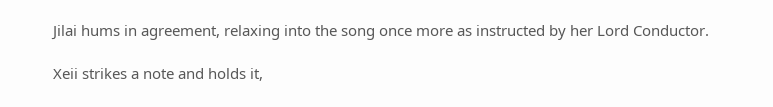Jilai hums in agreement, relaxing into the song once more as instructed by her Lord Conductor.

Xeii strikes a note and holds it,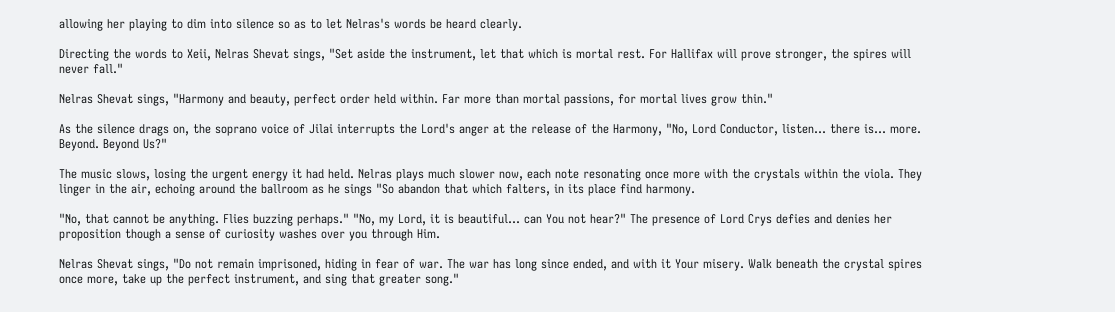allowing her playing to dim into silence so as to let Nelras's words be heard clearly.

Directing the words to Xeii, Nelras Shevat sings, "Set aside the instrument, let that which is mortal rest. For Hallifax will prove stronger, the spires will never fall."

Nelras Shevat sings, "Harmony and beauty, perfect order held within. Far more than mortal passions, for mortal lives grow thin."

As the silence drags on, the soprano voice of Jilai interrupts the Lord's anger at the release of the Harmony, "No, Lord Conductor, listen... there is... more. Beyond. Beyond Us?"

The music slows, losing the urgent energy it had held. Nelras plays much slower now, each note resonating once more with the crystals within the viola. They linger in the air, echoing around the ballroom as he sings "So abandon that which falters, in its place find harmony.

"No, that cannot be anything. Flies buzzing perhaps." "No, my Lord, it is beautiful... can You not hear?" The presence of Lord Crys defies and denies her proposition though a sense of curiosity washes over you through Him.

Nelras Shevat sings, "Do not remain imprisoned, hiding in fear of war. The war has long since ended, and with it Your misery. Walk beneath the crystal spires once more, take up the perfect instrument, and sing that greater song."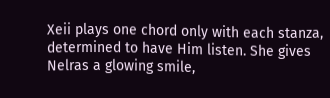Xeii plays one chord only with each stanza, determined to have Him listen. She gives Nelras a glowing smile,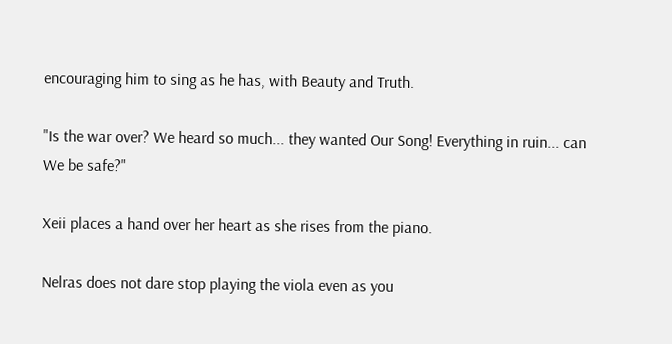encouraging him to sing as he has, with Beauty and Truth.

"Is the war over? We heard so much... they wanted Our Song! Everything in ruin... can We be safe?"

Xeii places a hand over her heart as she rises from the piano.

Nelras does not dare stop playing the viola even as you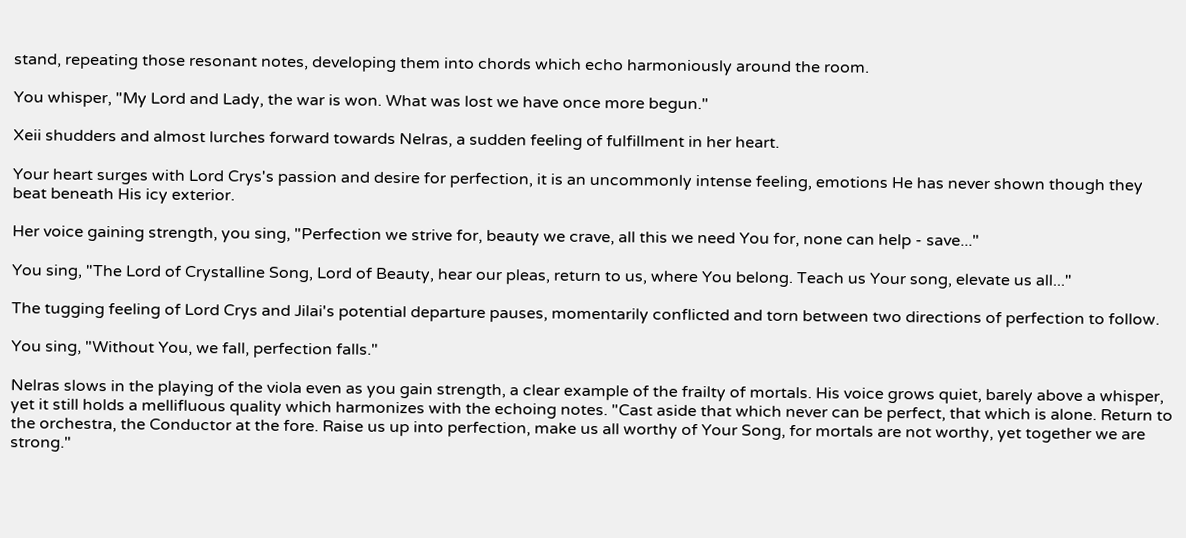stand, repeating those resonant notes, developing them into chords which echo harmoniously around the room.

You whisper, "My Lord and Lady, the war is won. What was lost we have once more begun."

Xeii shudders and almost lurches forward towards Nelras, a sudden feeling of fulfillment in her heart.

Your heart surges with Lord Crys's passion and desire for perfection, it is an uncommonly intense feeling, emotions He has never shown though they beat beneath His icy exterior.

Her voice gaining strength, you sing, "Perfection we strive for, beauty we crave, all this we need You for, none can help - save..."

You sing, "The Lord of Crystalline Song, Lord of Beauty, hear our pleas, return to us, where You belong. Teach us Your song, elevate us all..."

The tugging feeling of Lord Crys and Jilai's potential departure pauses, momentarily conflicted and torn between two directions of perfection to follow.

You sing, "Without You, we fall, perfection falls."

Nelras slows in the playing of the viola even as you gain strength, a clear example of the frailty of mortals. His voice grows quiet, barely above a whisper, yet it still holds a mellifluous quality which harmonizes with the echoing notes. "Cast aside that which never can be perfect, that which is alone. Return to the orchestra, the Conductor at the fore. Raise us up into perfection, make us all worthy of Your Song, for mortals are not worthy, yet together we are strong."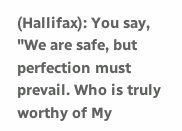(Hallifax): You say, "We are safe, but perfection must prevail. Who is truly worthy of My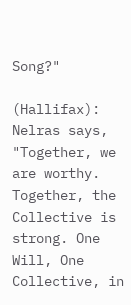Song?"

(Hallifax): Nelras says, "Together, we are worthy. Together, the Collective is strong. One Will, One Collective, in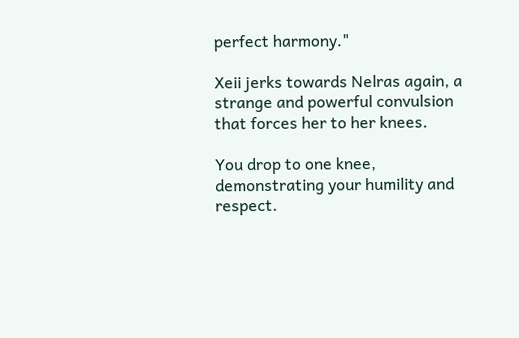perfect harmony."

Xeii jerks towards Nelras again, a strange and powerful convulsion that forces her to her knees.

You drop to one knee, demonstrating your humility and respect.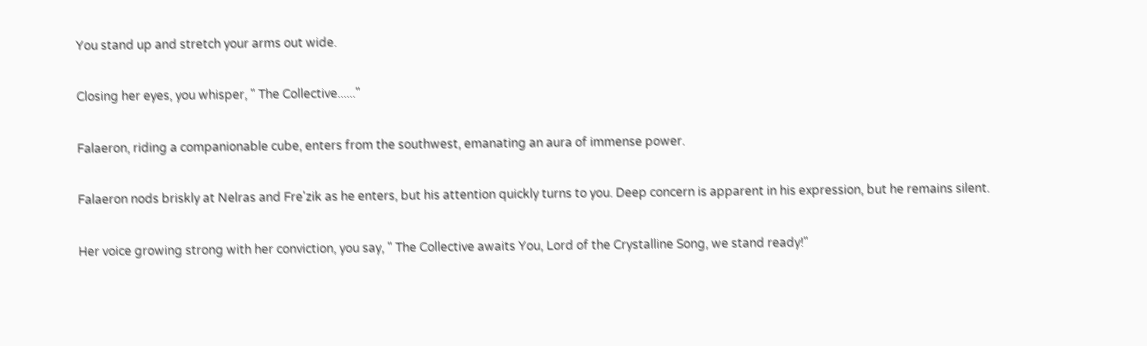You stand up and stretch your arms out wide.

Closing her eyes, you whisper, " The Collective......"

Falaeron, riding a companionable cube, enters from the southwest, emanating an aura of immense power.

Falaeron nods briskly at Nelras and Fre'zik as he enters, but his attention quickly turns to you. Deep concern is apparent in his expression, but he remains silent.

Her voice growing strong with her conviction, you say, " The Collective awaits You, Lord of the Crystalline Song, we stand ready!"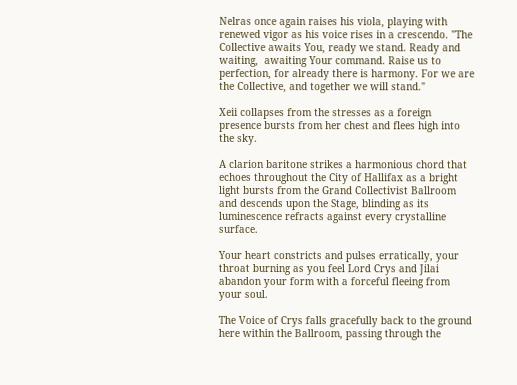Nelras once again raises his viola, playing with renewed vigor as his voice rises in a crescendo. "The Collective awaits You, ready we stand. Ready and waiting,  awaiting Your command. Raise us to perfection, for already there is harmony. For we are the Collective, and together we will stand."

Xeii collapses from the stresses as a foreign presence bursts from her chest and flees high into the sky.

A clarion baritone strikes a harmonious chord that echoes throughout the City of Hallifax as a bright light bursts from the Grand Collectivist Ballroom and descends upon the Stage, blinding as its luminescence refracts against every crystalline surface.

Your heart constricts and pulses erratically, your throat burning as you feel Lord Crys and Jilai abandon your form with a forceful fleeing from your soul.

The Voice of Crys falls gracefully back to the ground here within the Ballroom, passing through the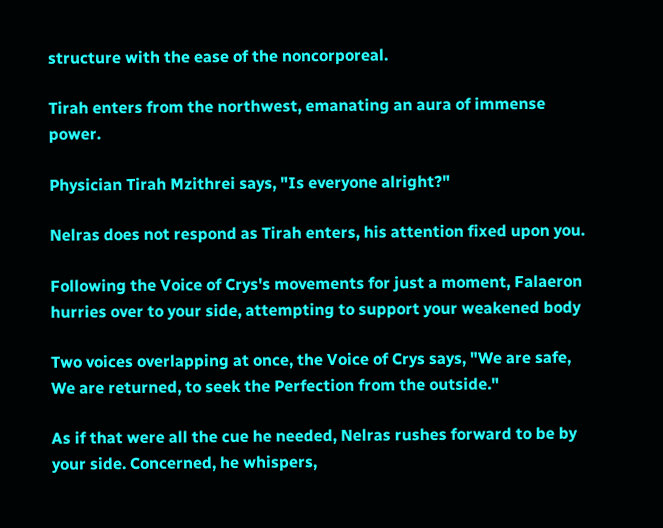structure with the ease of the noncorporeal.

Tirah enters from the northwest, emanating an aura of immense power.

Physician Tirah Mzithrei says, "Is everyone alright?"

Nelras does not respond as Tirah enters, his attention fixed upon you.

Following the Voice of Crys's movements for just a moment, Falaeron hurries over to your side, attempting to support your weakened body

Two voices overlapping at once, the Voice of Crys says, "We are safe, We are returned, to seek the Perfection from the outside."

As if that were all the cue he needed, Nelras rushes forward to be by your side. Concerned, he whispers,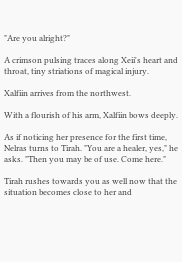"Are you alright?"

A crimson pulsing traces along Xeii's heart and throat, tiny striations of magical injury.

Xalfiin arrives from the northwest.

With a flourish of his arm, Xalfiin bows deeply.

As if noticing her presence for the first time, Nelras turns to Tirah. "You are a healer, yes," he asks. "Then you may be of use. Come here."

Tirah rushes towards you as well now that the situation becomes close to her and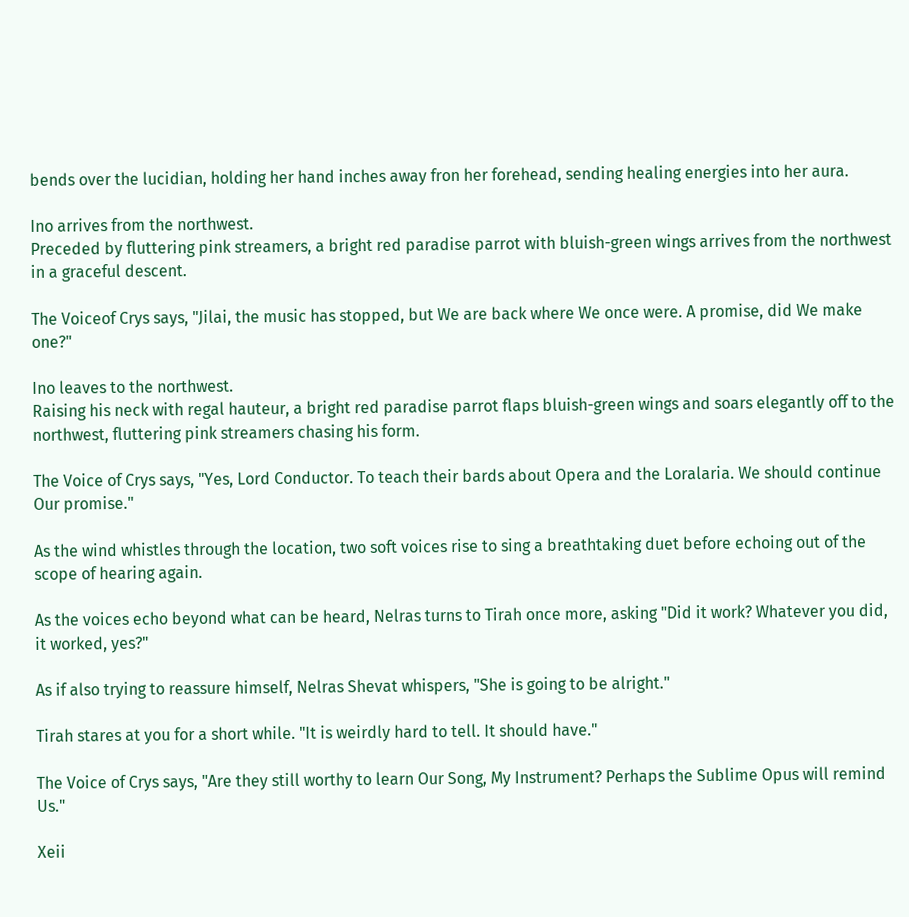bends over the lucidian, holding her hand inches away fron her forehead, sending healing energies into her aura.

Ino arrives from the northwest.
Preceded by fluttering pink streamers, a bright red paradise parrot with bluish-green wings arrives from the northwest in a graceful descent.

The Voiceof Crys says, "Jilai, the music has stopped, but We are back where We once were. A promise, did We make one?"

Ino leaves to the northwest.
Raising his neck with regal hauteur, a bright red paradise parrot flaps bluish-green wings and soars elegantly off to the northwest, fluttering pink streamers chasing his form.

The Voice of Crys says, "Yes, Lord Conductor. To teach their bards about Opera and the Loralaria. We should continue Our promise."

As the wind whistles through the location, two soft voices rise to sing a breathtaking duet before echoing out of the scope of hearing again.

As the voices echo beyond what can be heard, Nelras turns to Tirah once more, asking "Did it work? Whatever you did, it worked, yes?"

As if also trying to reassure himself, Nelras Shevat whispers, "She is going to be alright."

Tirah stares at you for a short while. "It is weirdly hard to tell. It should have."

The Voice of Crys says, "Are they still worthy to learn Our Song, My Instrument? Perhaps the Sublime Opus will remind Us."

Xeii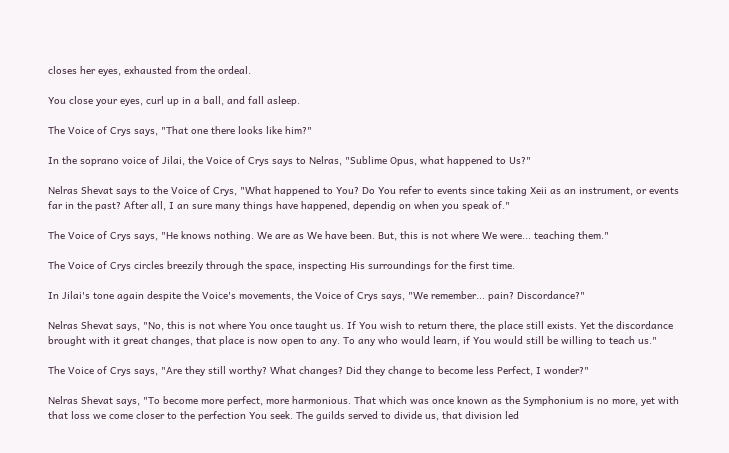closes her eyes, exhausted from the ordeal.

You close your eyes, curl up in a ball, and fall asleep.

The Voice of Crys says, "That one there looks like him?"

In the soprano voice of Jilai, the Voice of Crys says to Nelras, "Sublime Opus, what happened to Us?"

Nelras Shevat says to the Voice of Crys, "What happened to You? Do You refer to events since taking Xeii as an instrument, or events far in the past? After all, I an sure many things have happened, dependig on when you speak of."

The Voice of Crys says, "He knows nothing. We are as We have been. But, this is not where We were... teaching them."

The Voice of Crys circles breezily through the space, inspecting His surroundings for the first time.

In Jilai's tone again despite the Voice's movements, the Voice of Crys says, "We remember... pain? Discordance?"

Nelras Shevat says, "No, this is not where You once taught us. If You wish to return there, the place still exists. Yet the discordance brought with it great changes, that place is now open to any. To any who would learn, if You would still be willing to teach us."

The Voice of Crys says, "Are they still worthy? What changes? Did they change to become less Perfect, I wonder?"

Nelras Shevat says, "To become more perfect, more harmonious. That which was once known as the Symphonium is no more, yet with that loss we come closer to the perfection You seek. The guilds served to divide us, that division led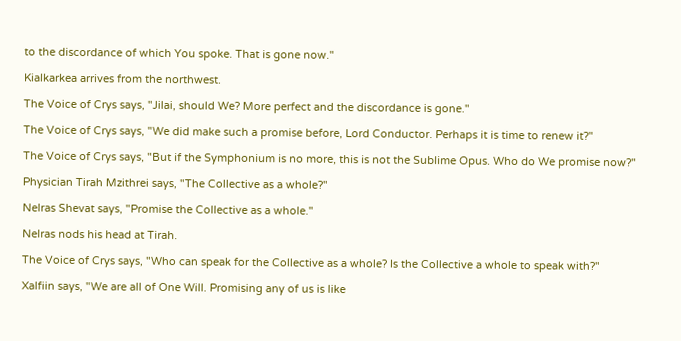to the discordance of which You spoke. That is gone now."

Kialkarkea arrives from the northwest.

The Voice of Crys says, "Jilai, should We? More perfect and the discordance is gone."

The Voice of Crys says, "We did make such a promise before, Lord Conductor. Perhaps it is time to renew it?"

The Voice of Crys says, "But if the Symphonium is no more, this is not the Sublime Opus. Who do We promise now?"

Physician Tirah Mzithrei says, "The Collective as a whole?"

Nelras Shevat says, "Promise the Collective as a whole."

Nelras nods his head at Tirah.

The Voice of Crys says, "Who can speak for the Collective as a whole? Is the Collective a whole to speak with?"

Xalfiin says, "We are all of One Will. Promising any of us is like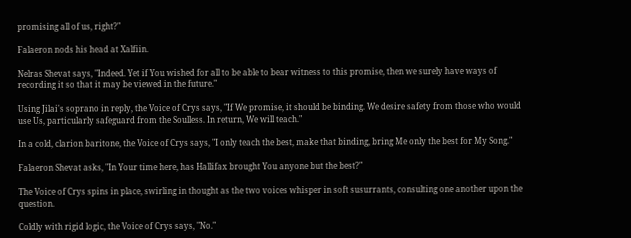promising all of us, right?"

Falaeron nods his head at Xalfiin.

Nelras Shevat says, "Indeed. Yet if You wished for all to be able to bear witness to this promise, then we surely have ways of recording it so that it may be viewed in the future."

Using Jilai's soprano in reply, the Voice of Crys says, "If We promise, it should be binding. We desire safety from those who would use Us, particularly safeguard from the Soulless. In return, We will teach."

In a cold, clarion baritone, the Voice of Crys says, "I only teach the best, make that binding, bring Me only the best for My Song."

Falaeron Shevat asks, "In Your time here, has Hallifax brought You anyone but the best?"

The Voice of Crys spins in place, swirling in thought as the two voices whisper in soft susurrants, consulting one another upon the question.

Coldly with rigid logic, the Voice of Crys says, "No."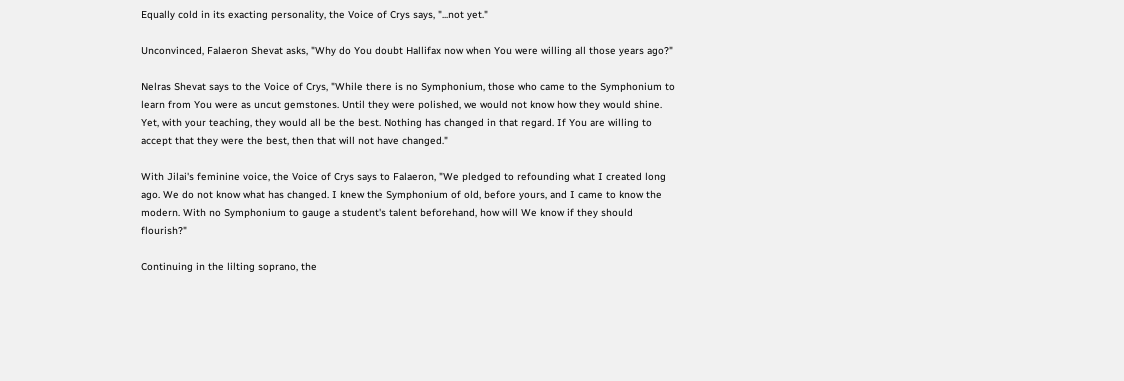Equally cold in its exacting personality, the Voice of Crys says, "...not yet."

Unconvinced, Falaeron Shevat asks, "Why do You doubt Hallifax now when You were willing all those years ago?"

Nelras Shevat says to the Voice of Crys, "While there is no Symphonium, those who came to the Symphonium to learn from You were as uncut gemstones. Until they were polished, we would not know how they would shine. Yet, with your teaching, they would all be the best. Nothing has changed in that regard. If You are willing to accept that they were the best, then that will not have changed."

With Jilai's feminine voice, the Voice of Crys says to Falaeron, "We pledged to refounding what I created long ago. We do not know what has changed. I knew the Symphonium of old, before yours, and I came to know the modern. With no Symphonium to gauge a student's talent beforehand, how will We know if they should flourish?"

Continuing in the lilting soprano, the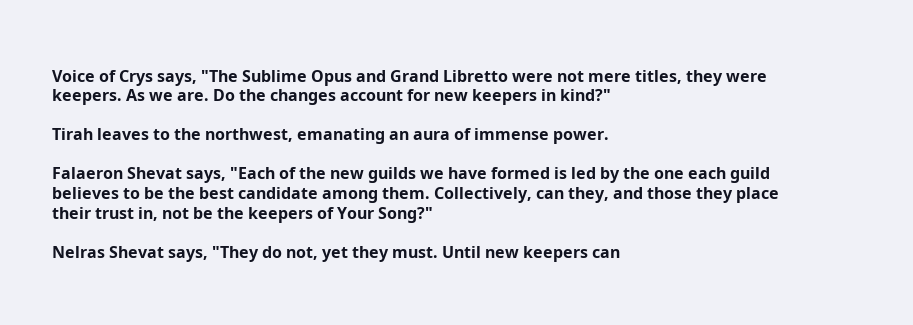Voice of Crys says, "The Sublime Opus and Grand Libretto were not mere titles, they were keepers. As we are. Do the changes account for new keepers in kind?"

Tirah leaves to the northwest, emanating an aura of immense power.

Falaeron Shevat says, "Each of the new guilds we have formed is led by the one each guild believes to be the best candidate among them. Collectively, can they, and those they place their trust in, not be the keepers of Your Song?"

Nelras Shevat says, "They do not, yet they must. Until new keepers can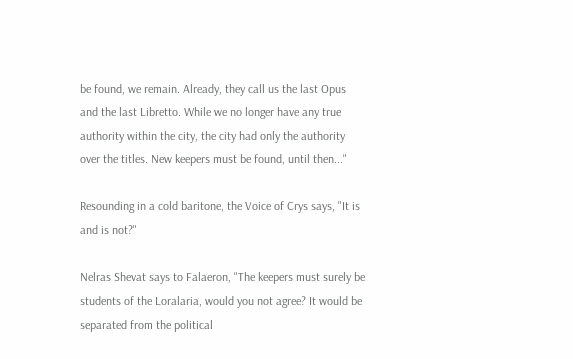be found, we remain. Already, they call us the last Opus and the last Libretto. While we no longer have any true authority within the city, the city had only the authority over the titles. New keepers must be found, until then..."

Resounding in a cold baritone, the Voice of Crys says, "It is and is not?"

Nelras Shevat says to Falaeron, "The keepers must surely be students of the Loralaria, would you not agree? It would be separated from the political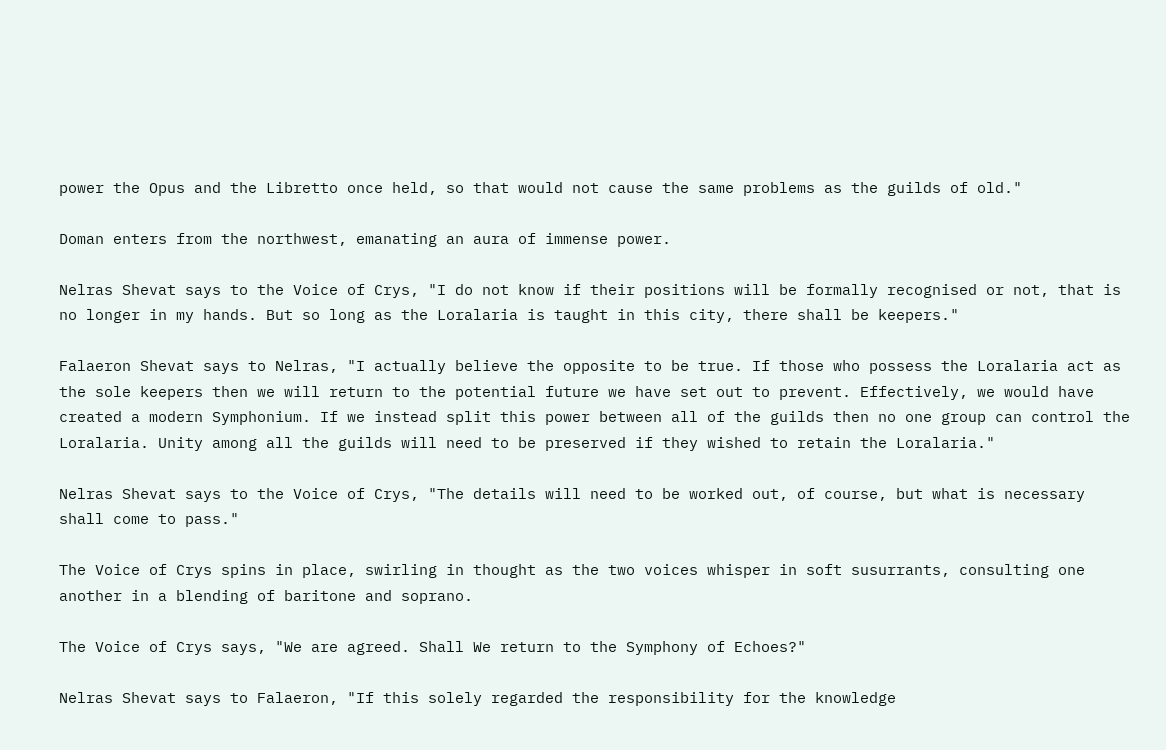power the Opus and the Libretto once held, so that would not cause the same problems as the guilds of old."

Doman enters from the northwest, emanating an aura of immense power.

Nelras Shevat says to the Voice of Crys, "I do not know if their positions will be formally recognised or not, that is no longer in my hands. But so long as the Loralaria is taught in this city, there shall be keepers."

Falaeron Shevat says to Nelras, "I actually believe the opposite to be true. If those who possess the Loralaria act as the sole keepers then we will return to the potential future we have set out to prevent. Effectively, we would have created a modern Symphonium. If we instead split this power between all of the guilds then no one group can control the Loralaria. Unity among all the guilds will need to be preserved if they wished to retain the Loralaria."

Nelras Shevat says to the Voice of Crys, "The details will need to be worked out, of course, but what is necessary shall come to pass."

The Voice of Crys spins in place, swirling in thought as the two voices whisper in soft susurrants, consulting one another in a blending of baritone and soprano.

The Voice of Crys says, "We are agreed. Shall We return to the Symphony of Echoes?"

Nelras Shevat says to Falaeron, "If this solely regarded the responsibility for the knowledge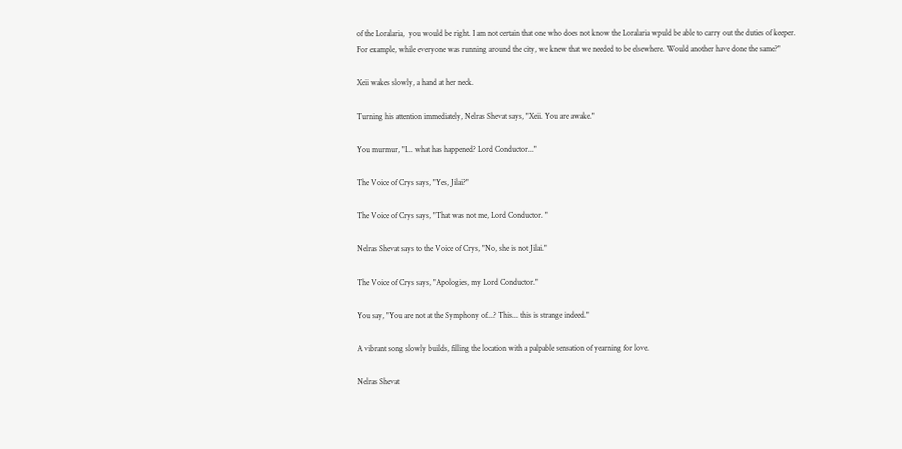of the Loralaria,  you would be right. I am not certain that one who does not know the Loralaria wpuld be able to carry out the duties of keeper. For example, while everyone was running around the city, we knew that we needed to be elsewhere. Would another have done the same?"

Xeii wakes slowly, a hand at her neck.

Turning his attention immediately, Nelras Shevat says, "Xeii. You are awake."

You murmur, "I... what has happened? Lord Conductor..."

The Voice of Crys says, "Yes, Jilai?"

The Voice of Crys says, "That was not me, Lord Conductor. "

Nelras Shevat says to the Voice of Crys, "No, she is not Jilai."

The Voice of Crys says, "Apologies, my Lord Conductor."

You say, "You are not at the Symphony of...? This... this is strange indeed."

A vibrant song slowly builds, filling the location with a palpable sensation of yearning for love.

Nelras Shevat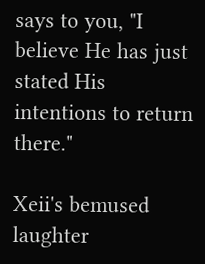says to you, "I believe He has just stated His intentions to return there."

Xeii's bemused laughter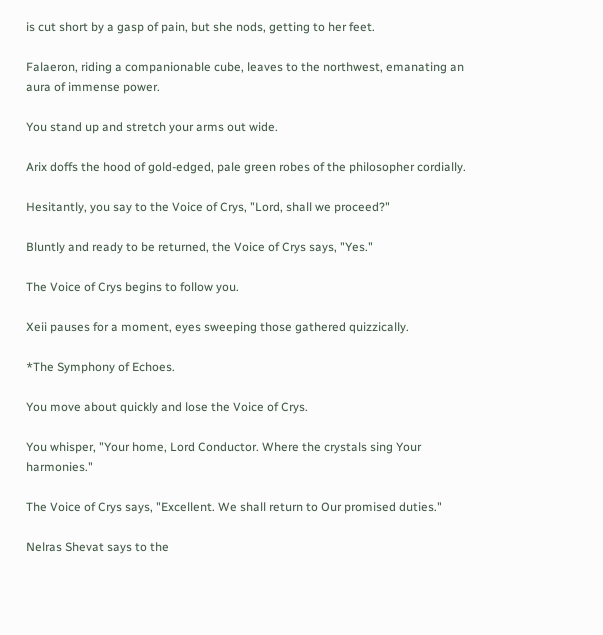is cut short by a gasp of pain, but she nods, getting to her feet.

Falaeron, riding a companionable cube, leaves to the northwest, emanating an aura of immense power.

You stand up and stretch your arms out wide.

Arix doffs the hood of gold-edged, pale green robes of the philosopher cordially.

Hesitantly, you say to the Voice of Crys, "Lord, shall we proceed?"

Bluntly and ready to be returned, the Voice of Crys says, "Yes."

The Voice of Crys begins to follow you.

Xeii pauses for a moment, eyes sweeping those gathered quizzically.

*The Symphony of Echoes.

You move about quickly and lose the Voice of Crys.

You whisper, "Your home, Lord Conductor. Where the crystals sing Your harmonies."

The Voice of Crys says, "Excellent. We shall return to Our promised duties."

Nelras Shevat says to the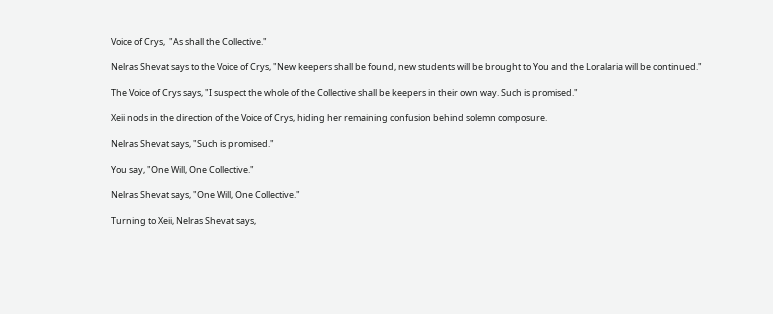Voice of Crys,  "As shall the Collective."

Nelras Shevat says to the Voice of Crys, "New keepers shall be found, new students will be brought to You and the Loralaria will be continued."

The Voice of Crys says, "I suspect the whole of the Collective shall be keepers in their own way. Such is promised."

Xeii nods in the direction of the Voice of Crys, hiding her remaining confusion behind solemn composure.

Nelras Shevat says, "Such is promised."

You say, "One Will, One Collective."

Nelras Shevat says, "One Will, One Collective."

Turning to Xeii, Nelras Shevat says,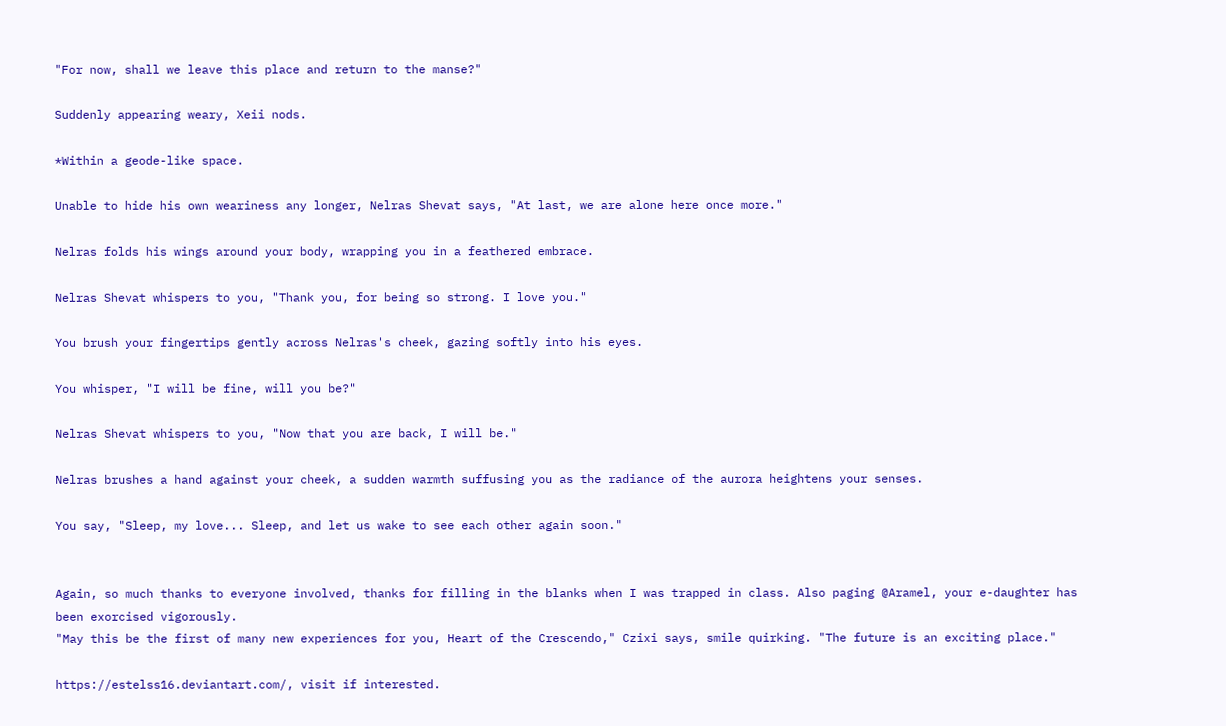"For now, shall we leave this place and return to the manse?"

Suddenly appearing weary, Xeii nods.

*Within a geode-like space.

Unable to hide his own weariness any longer, Nelras Shevat says, "At last, we are alone here once more."

Nelras folds his wings around your body, wrapping you in a feathered embrace.

Nelras Shevat whispers to you, "Thank you, for being so strong. I love you."

You brush your fingertips gently across Nelras's cheek, gazing softly into his eyes.

You whisper, "I will be fine, will you be?"

Nelras Shevat whispers to you, "Now that you are back, I will be."

Nelras brushes a hand against your cheek, a sudden warmth suffusing you as the radiance of the aurora heightens your senses.

You say, "Sleep, my love... Sleep, and let us wake to see each other again soon."


Again, so much thanks to everyone involved, thanks for filling in the blanks when I was trapped in class. Also paging @Aramel, your e-daughter has been exorcised vigorously.
"May this be the first of many new experiences for you, Heart of the Crescendo," Czixi says, smile quirking. "The future is an exciting place."

https://estelss16.deviantart.com/, visit if interested.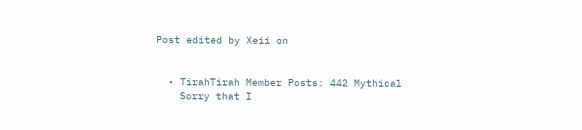Post edited by Xeii on


  • TirahTirah Member Posts: 442 Mythical
    Sorry that I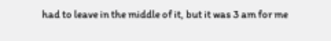had to leave in the middle of it, but it was 3 am for me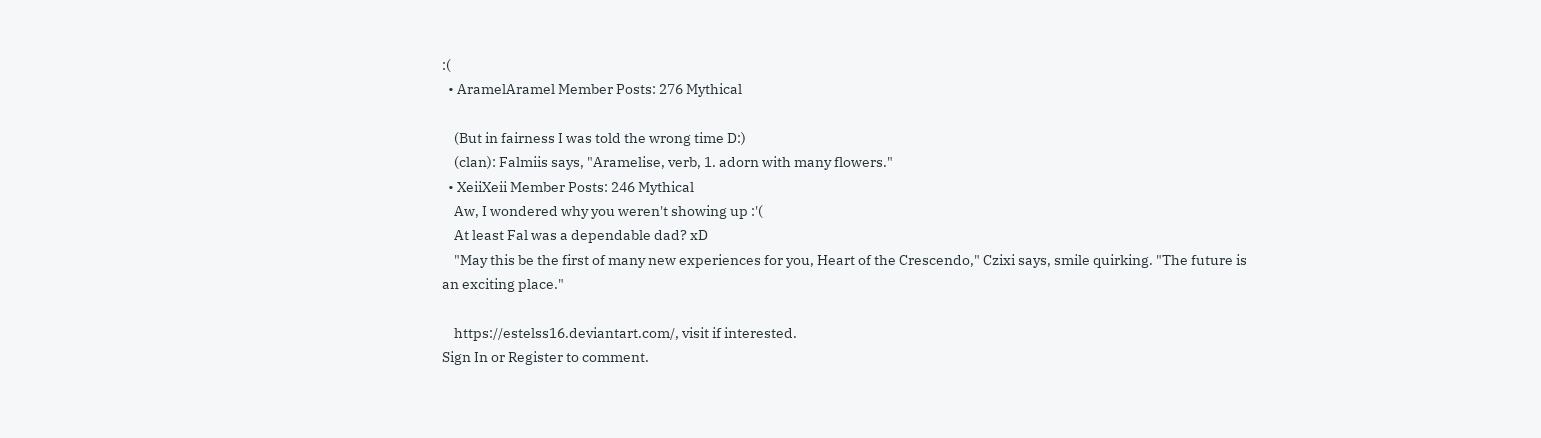:(
  • AramelAramel Member Posts: 276 Mythical

    (But in fairness I was told the wrong time D:)
    (clan): Falmiis says, "Aramelise, verb, 1. adorn with many flowers."
  • XeiiXeii Member Posts: 246 Mythical
    Aw, I wondered why you weren't showing up :'(
    At least Fal was a dependable dad? xD
    "May this be the first of many new experiences for you, Heart of the Crescendo," Czixi says, smile quirking. "The future is an exciting place."

    https://estelss16.deviantart.com/, visit if interested.
Sign In or Register to comment.